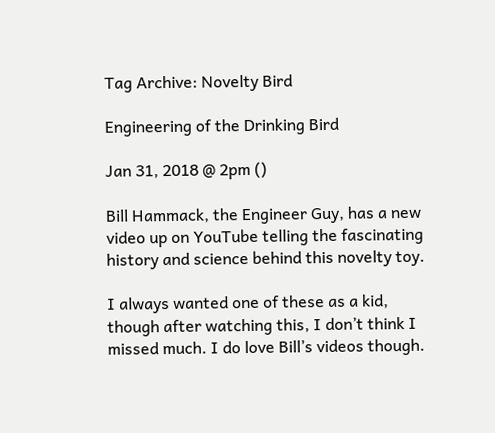Tag Archive: Novelty Bird

Engineering of the Drinking Bird

Jan 31, 2018 @ 2pm ()

Bill Hammack, the Engineer Guy, has a new video up on YouTube telling the fascinating history and science behind this novelty toy.

I always wanted one of these as a kid, though after watching this, I don’t think I missed much. I do love Bill’s videos though.